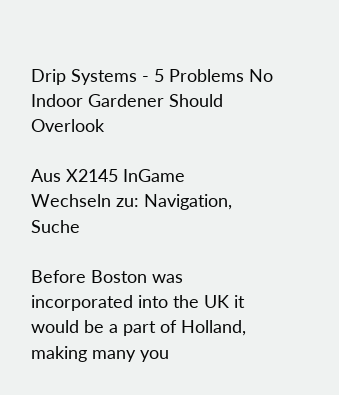Drip Systems - 5 Problems No Indoor Gardener Should Overlook

Aus X2145 InGame
Wechseln zu: Navigation, Suche

Before Boston was incorporated into the UK it would be a part of Holland, making many you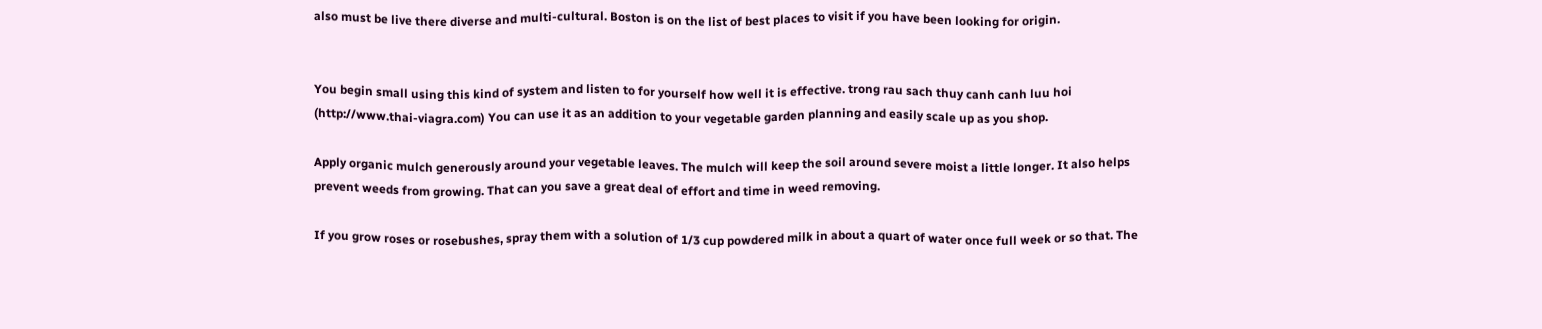also must be live there diverse and multi-cultural. Boston is on the list of best places to visit if you have been looking for origin.


You begin small using this kind of system and listen to for yourself how well it is effective. trong rau sach thuy canh canh luu hoi (http://www.thai-viagra.com) You can use it as an addition to your vegetable garden planning and easily scale up as you shop.

Apply organic mulch generously around your vegetable leaves. The mulch will keep the soil around severe moist a little longer. It also helps prevent weeds from growing. That can you save a great deal of effort and time in weed removing.

If you grow roses or rosebushes, spray them with a solution of 1/3 cup powdered milk in about a quart of water once full week or so that. The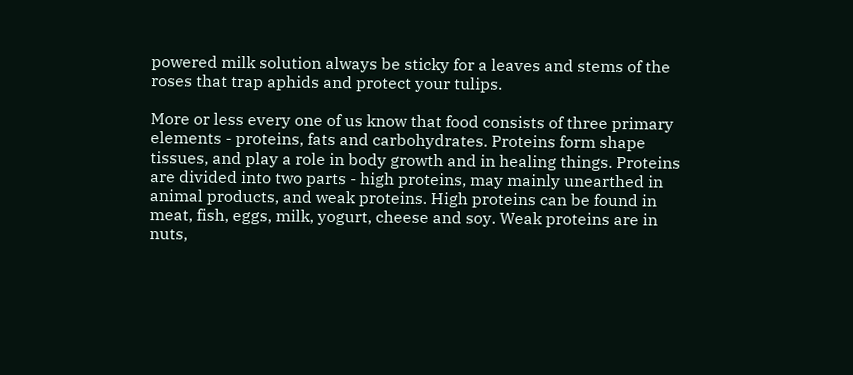powered milk solution always be sticky for a leaves and stems of the roses that trap aphids and protect your tulips.

More or less every one of us know that food consists of three primary elements - proteins, fats and carbohydrates. Proteins form shape tissues, and play a role in body growth and in healing things. Proteins are divided into two parts - high proteins, may mainly unearthed in animal products, and weak proteins. High proteins can be found in meat, fish, eggs, milk, yogurt, cheese and soy. Weak proteins are in nuts,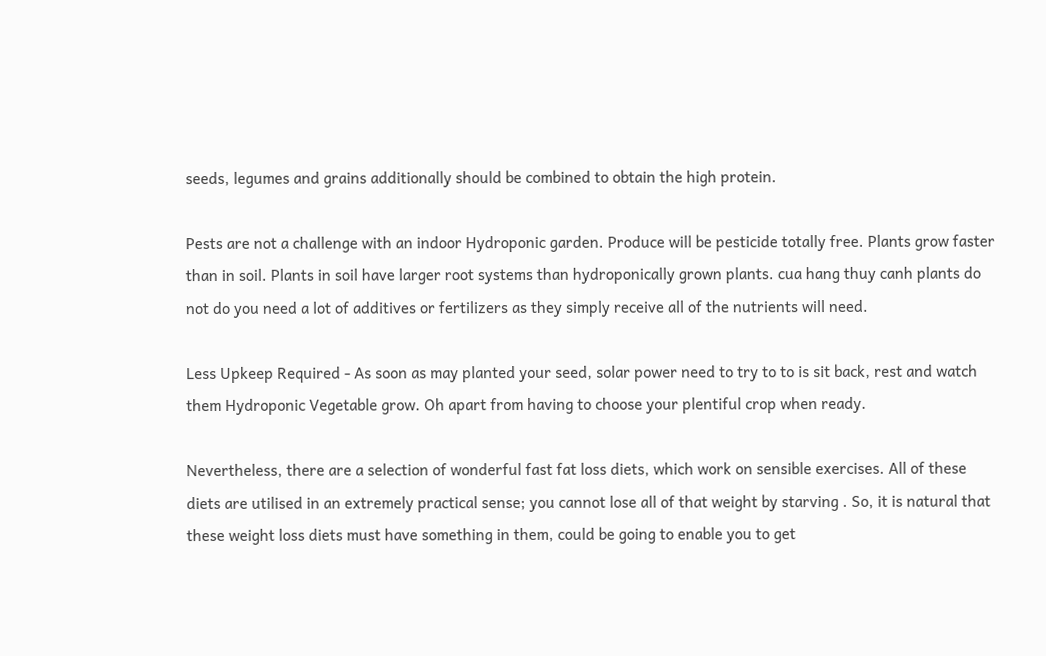seeds, legumes and grains additionally should be combined to obtain the high protein.

Pests are not a challenge with an indoor Hydroponic garden. Produce will be pesticide totally free. Plants grow faster than in soil. Plants in soil have larger root systems than hydroponically grown plants. cua hang thuy canh plants do not do you need a lot of additives or fertilizers as they simply receive all of the nutrients will need.

Less Upkeep Required - As soon as may planted your seed, solar power need to try to to is sit back, rest and watch them Hydroponic Vegetable grow. Oh apart from having to choose your plentiful crop when ready.

Nevertheless, there are a selection of wonderful fast fat loss diets, which work on sensible exercises. All of these diets are utilised in an extremely practical sense; you cannot lose all of that weight by starving . So, it is natural that these weight loss diets must have something in them, could be going to enable you to get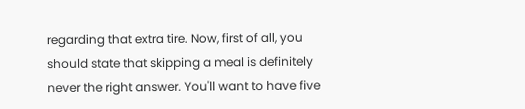regarding that extra tire. Now, first of all, you should state that skipping a meal is definitely never the right answer. You'll want to have five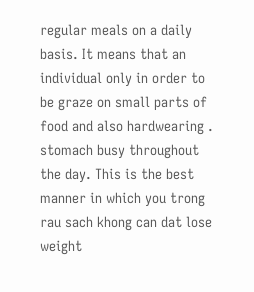regular meals on a daily basis. It means that an individual only in order to be graze on small parts of food and also hardwearing . stomach busy throughout the day. This is the best manner in which you trong rau sach khong can dat lose weight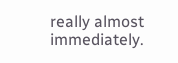really almost immediately.